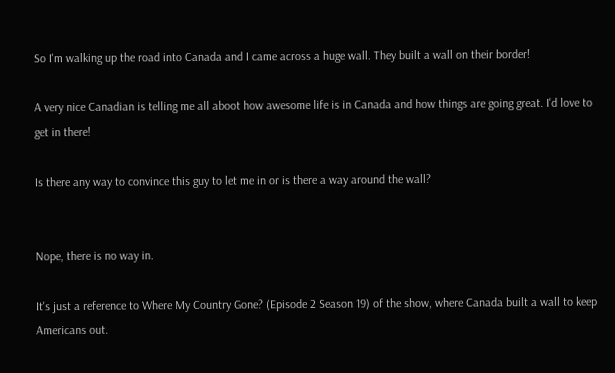So I'm walking up the road into Canada and I came across a huge wall. They built a wall on their border!

A very nice Canadian is telling me all aboot how awesome life is in Canada and how things are going great. I'd love to get in there!

Is there any way to convince this guy to let me in or is there a way around the wall?


Nope, there is no way in.

It's just a reference to Where My Country Gone? (Episode 2 Season 19) of the show, where Canada built a wall to keep Americans out.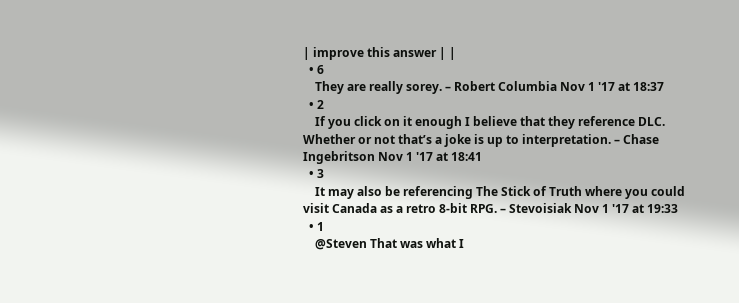| improve this answer | |
  • 6
    They are really sorey. – Robert Columbia Nov 1 '17 at 18:37
  • 2
    If you click on it enough I believe that they reference DLC. Whether or not that’s a joke is up to interpretation. – Chase Ingebritson Nov 1 '17 at 18:41
  • 3
    It may also be referencing The Stick of Truth where you could visit Canada as a retro 8-bit RPG. – Stevoisiak Nov 1 '17 at 19:33
  • 1
    @Steven That was what I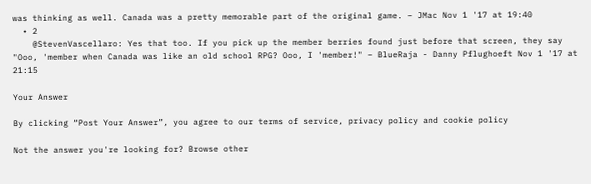was thinking as well. Canada was a pretty memorable part of the original game. – JMac Nov 1 '17 at 19:40
  • 2
    @StevenVascellaro: Yes that too. If you pick up the member berries found just before that screen, they say "Ooo, 'member when Canada was like an old school RPG? Ooo, I 'member!" – BlueRaja - Danny Pflughoeft Nov 1 '17 at 21:15

Your Answer

By clicking “Post Your Answer”, you agree to our terms of service, privacy policy and cookie policy

Not the answer you're looking for? Browse other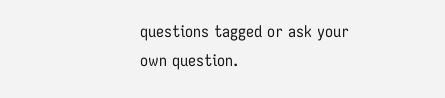questions tagged or ask your own question.